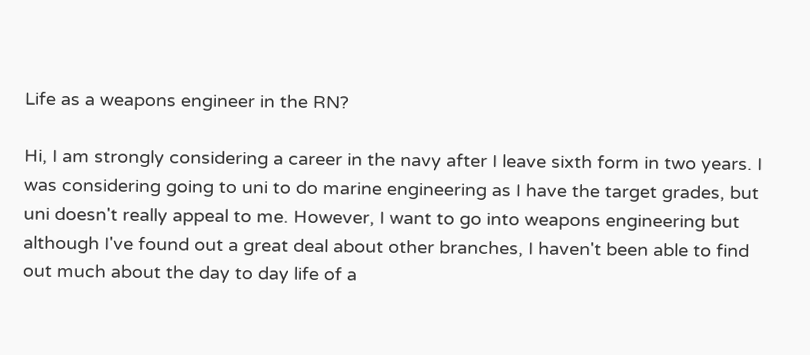Life as a weapons engineer in the RN?

Hi, I am strongly considering a career in the navy after I leave sixth form in two years. I was considering going to uni to do marine engineering as I have the target grades, but uni doesn't really appeal to me. However, I want to go into weapons engineering but although I've found out a great deal about other branches, I haven't been able to find out much about the day to day life of a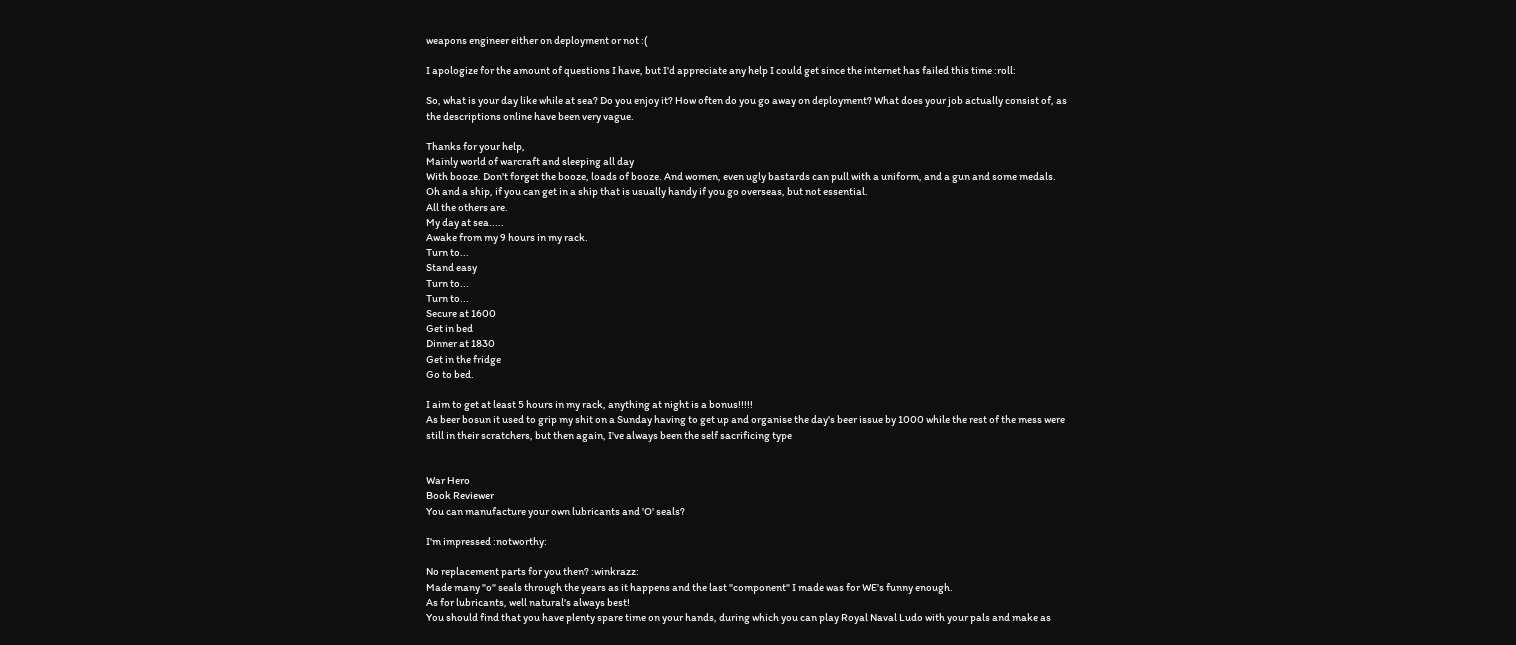weapons engineer either on deployment or not :(

I apologize for the amount of questions I have, but I'd appreciate any help I could get since the internet has failed this time :roll:

So, what is your day like while at sea? Do you enjoy it? How often do you go away on deployment? What does your job actually consist of, as the descriptions online have been very vague.

Thanks for your help,
Mainly world of warcraft and sleeping all day
With booze. Don't forget the booze, loads of booze. And women, even ugly bastards can pull with a uniform, and a gun and some medals.
Oh and a ship, if you can get in a ship that is usually handy if you go overseas, but not essential.
All the others are.
My day at sea.....
Awake from my 9 hours in my rack.
Turn to...
Stand easy
Turn to...
Turn to...
Secure at 1600
Get in bed
Dinner at 1830
Get in the fridge
Go to bed.

I aim to get at least 5 hours in my rack, anything at night is a bonus!!!!!
As beer bosun it used to grip my shit on a Sunday having to get up and organise the day's beer issue by 1000 while the rest of the mess were still in their scratchers, but then again, I've always been the self sacrificing type


War Hero
Book Reviewer
You can manufacture your own lubricants and 'O' seals?

I'm impressed :notworthy:

No replacement parts for you then? :winkrazz:
Made many "o" seals through the years as it happens and the last "component" I made was for WE's funny enough.
As for lubricants, well natural's always best!
You should find that you have plenty spare time on your hands, during which you can play Royal Naval Ludo with your pals and make as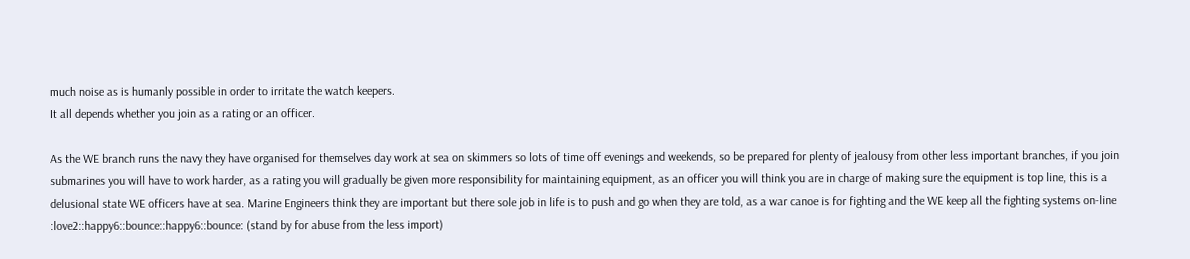much noise as is humanly possible in order to irritate the watch keepers.
It all depends whether you join as a rating or an officer.

As the WE branch runs the navy they have organised for themselves day work at sea on skimmers so lots of time off evenings and weekends, so be prepared for plenty of jealousy from other less important branches, if you join submarines you will have to work harder, as a rating you will gradually be given more responsibility for maintaining equipment, as an officer you will think you are in charge of making sure the equipment is top line, this is a delusional state WE officers have at sea. Marine Engineers think they are important but there sole job in life is to push and go when they are told, as a war canoe is for fighting and the WE keep all the fighting systems on-line :love2::happy6::bounce::happy6::bounce: (stand by for abuse from the less import)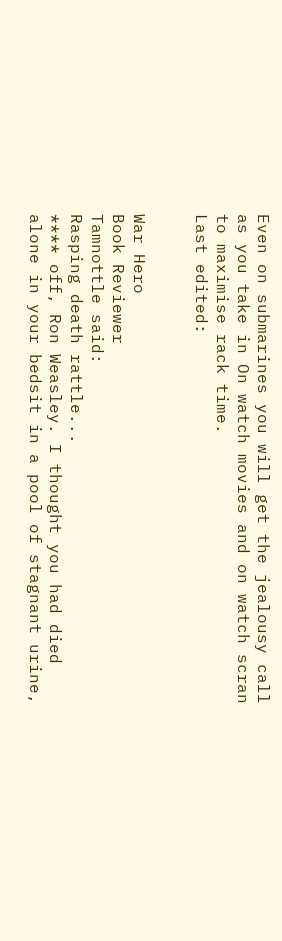Even on submarines you will get the jealousy call as you take in On watch movies and on watch scran to maximise rack time.
Last edited:


War Hero
Book Reviewer
Tamnottle said:
Rasping death rattle...
**** off, Ron Weasley. I thought you had died alone in your bedsit in a pool of stagnant urine,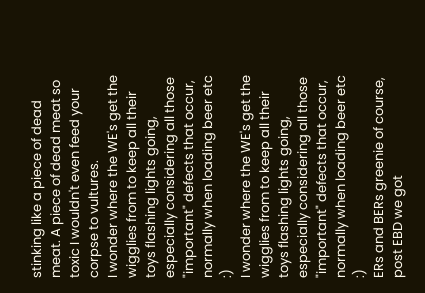stinking like a piece of dead meat. A piece of dead meat so toxic I wouldn't even feed your corpse to vultures.
I wonder where the WE's get the wigglies from to keep all their toys flashing lights going, especially considering all those "important" defects that occur, normally when loading beer etc :)
I wonder where the WE's get the wigglies from to keep all their toys flashing lights going, especially considering all those "important" defects that occur, normally when loading beer etc :)
ERs and BERs greenie of course, post EBD we got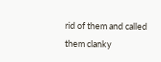rid of them and called them clanky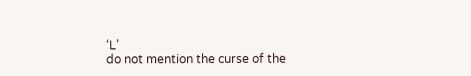‘L’
do not mention the curse of the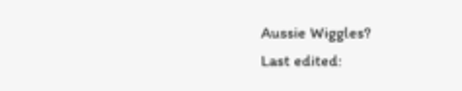Aussie Wiggles?
Last edited: